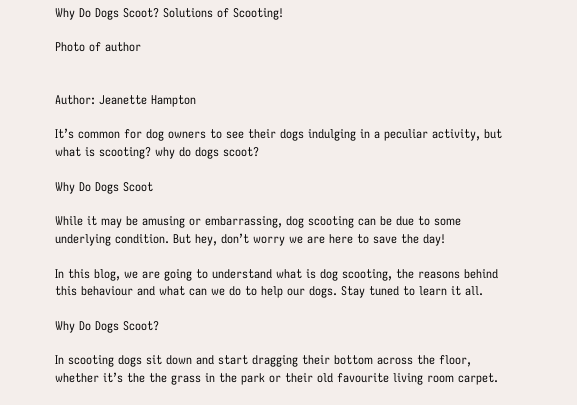Why Do Dogs Scoot? Solutions of Scooting!

Photo of author


Author: Jeanette Hampton

It’s common for dog owners to see their dogs indulging in a peculiar activity, but what is scooting? why do dogs scoot?

Why Do Dogs Scoot

While it may be amusing or embarrassing, dog scooting can be due to some underlying condition. But hey, don’t worry we are here to save the day!

In this blog, we are going to understand what is dog scooting, the reasons behind this behaviour and what can we do to help our dogs. Stay tuned to learn it all.

Why Do Dogs Scoot?

In scooting dogs sit down and start dragging their bottom across the floor, whether it’s the the grass in the park or their old favourite living room carpet.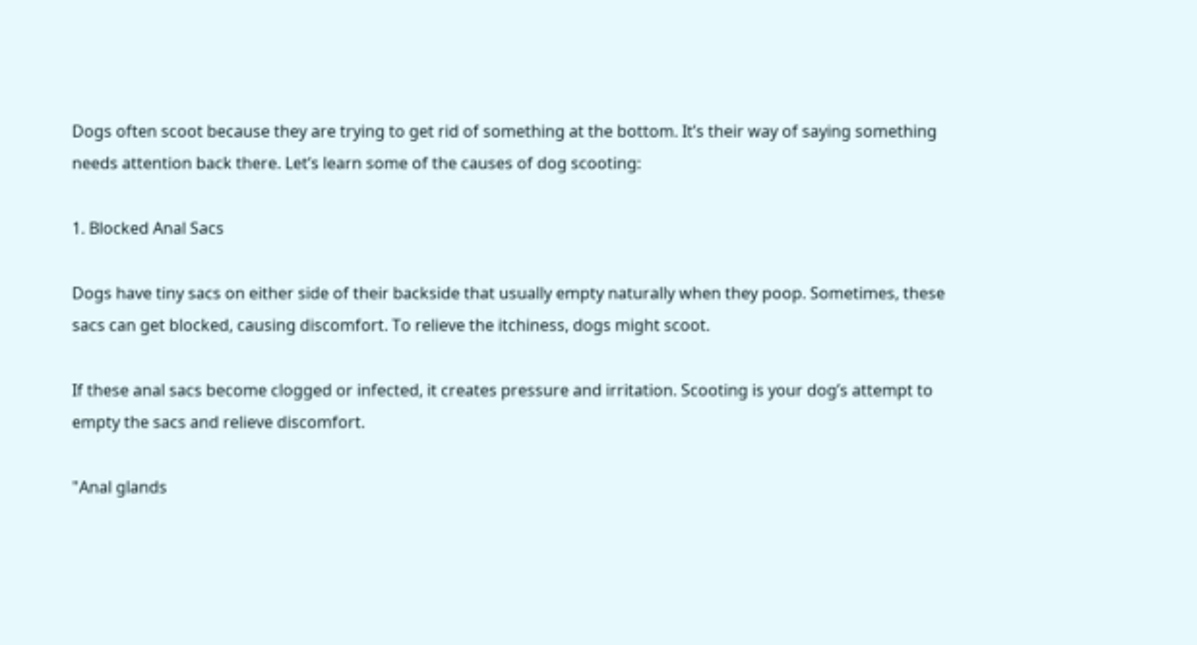Dogs often scoot because they are trying to get rid of something at the bottom. It’s their way of saying something needs attention back there. Let’s learn some of the causes of dog scooting:

1. Blocked Anal Sacs

Dogs have tiny sacs on either side of their backside that usually empty naturally when they poop. Sometimes, these sacs can get blocked, causing discomfort. To relieve the itchiness, dogs might scoot.

If these anal sacs become clogged or infected, it creates pressure and irritation. Scooting is your dog’s attempt to empty the sacs and relieve discomfort.

"Anal glands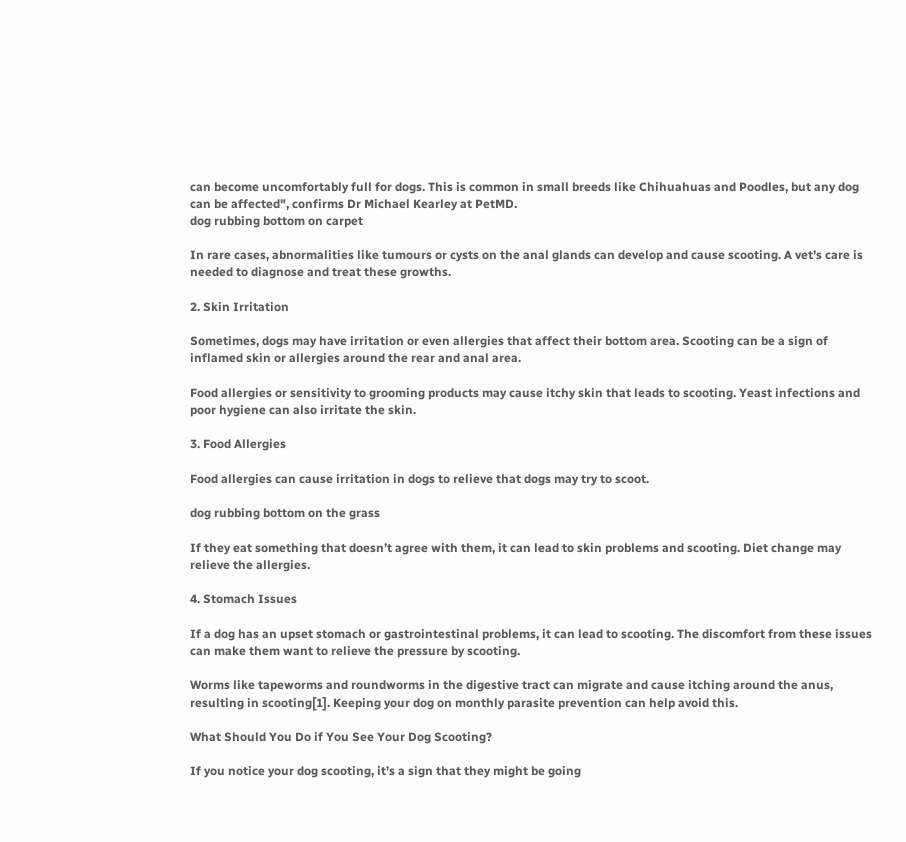can become uncomfortably full for dogs. This is common in small breeds like Chihuahuas and Poodles, but any dog can be affected", confirms Dr Michael Kearley at PetMD.
dog rubbing bottom on carpet

In rare cases, abnormalities like tumours or cysts on the anal glands can develop and cause scooting. A vet’s care is needed to diagnose and treat these growths.

2. Skin Irritation

Sometimes, dogs may have irritation or even allergies that affect their bottom area. Scooting can be a sign of inflamed skin or allergies around the rear and anal area.

Food allergies or sensitivity to grooming products may cause itchy skin that leads to scooting. Yeast infections and poor hygiene can also irritate the skin.

3. Food Allergies

Food allergies can cause irritation in dogs to relieve that dogs may try to scoot.

dog rubbing bottom on the grass

If they eat something that doesn’t agree with them, it can lead to skin problems and scooting. Diet change may relieve the allergies.

4. Stomach Issues

If a dog has an upset stomach or gastrointestinal problems, it can lead to scooting. The discomfort from these issues can make them want to relieve the pressure by scooting.

Worms like tapeworms and roundworms in the digestive tract can migrate and cause itching around the anus, resulting in scooting[1]. Keeping your dog on monthly parasite prevention can help avoid this.

What Should You Do if You See Your Dog Scooting?

If you notice your dog scooting, it’s a sign that they might be going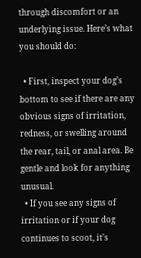through discomfort or an underlying issue. Here’s what you should do:

  • First, inspect your dog’s bottom to see if there are any obvious signs of irritation, redness, or swelling around the rear, tail, or anal area. Be gentle and look for anything unusual.
  • If you see any signs of irritation or if your dog continues to scoot, it’s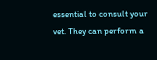essential to consult your vet. They can perform a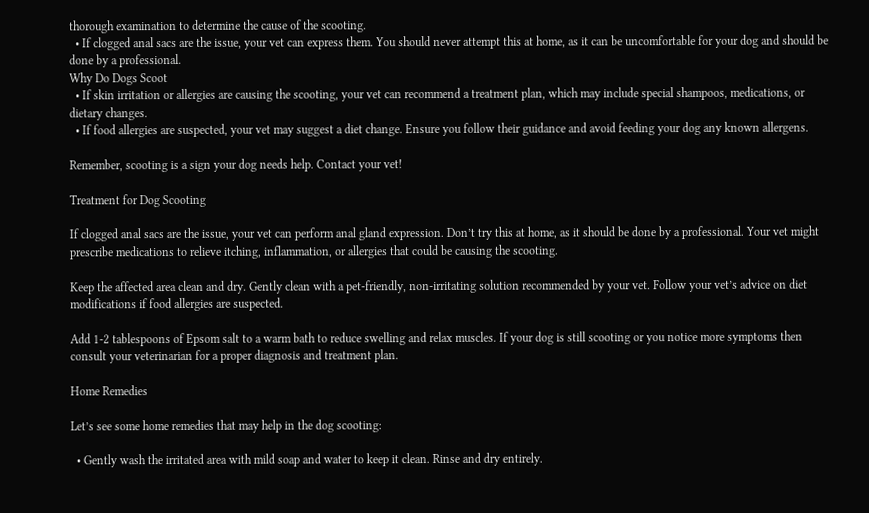thorough examination to determine the cause of the scooting.
  • If clogged anal sacs are the issue, your vet can express them. You should never attempt this at home, as it can be uncomfortable for your dog and should be done by a professional.
Why Do Dogs Scoot
  • If skin irritation or allergies are causing the scooting, your vet can recommend a treatment plan, which may include special shampoos, medications, or dietary changes.
  • If food allergies are suspected, your vet may suggest a diet change. Ensure you follow their guidance and avoid feeding your dog any known allergens.

Remember, scooting is a sign your dog needs help. Contact your vet!

Treatment for Dog Scooting

If clogged anal sacs are the issue, your vet can perform anal gland expression. Don’t try this at home, as it should be done by a professional. Your vet might prescribe medications to relieve itching, inflammation, or allergies that could be causing the scooting.

Keep the affected area clean and dry. Gently clean with a pet-friendly, non-irritating solution recommended by your vet. Follow your vet’s advice on diet modifications if food allergies are suspected.

Add 1-2 tablespoons of Epsom salt to a warm bath to reduce swelling and relax muscles. If your dog is still scooting or you notice more symptoms then consult your veterinarian for a proper diagnosis and treatment plan.

Home Remedies

Let’s see some home remedies that may help in the dog scooting:

  • Gently wash the irritated area with mild soap and water to keep it clean. Rinse and dry entirely.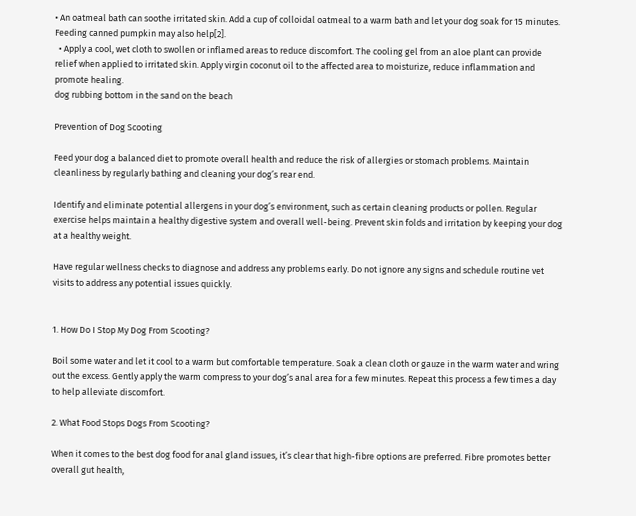• An oatmeal bath can soothe irritated skin. Add a cup of colloidal oatmeal to a warm bath and let your dog soak for 15 minutes. Feeding canned pumpkin may also help[2].
  • Apply a cool, wet cloth to swollen or inflamed areas to reduce discomfort. The cooling gel from an aloe plant can provide relief when applied to irritated skin. Apply virgin coconut oil to the affected area to moisturize, reduce inflammation and promote healing.
dog rubbing bottom in the sand on the beach

Prevention of Dog Scooting

Feed your dog a balanced diet to promote overall health and reduce the risk of allergies or stomach problems. Maintain cleanliness by regularly bathing and cleaning your dog’s rear end.

Identify and eliminate potential allergens in your dog’s environment, such as certain cleaning products or pollen. Regular exercise helps maintain a healthy digestive system and overall well-being. Prevent skin folds and irritation by keeping your dog at a healthy weight.

Have regular wellness checks to diagnose and address any problems early. Do not ignore any signs and schedule routine vet visits to address any potential issues quickly.


1. How Do I Stop My Dog From Scooting?

Boil some water and let it cool to a warm but comfortable temperature. Soak a clean cloth or gauze in the warm water and wring out the excess. Gently apply the warm compress to your dog’s anal area for a few minutes. Repeat this process a few times a day to help alleviate discomfort.

2. What Food Stops Dogs From Scooting?

When it comes to the best dog food for anal gland issues, it’s clear that high-fibre options are preferred. Fibre promotes better overall gut health,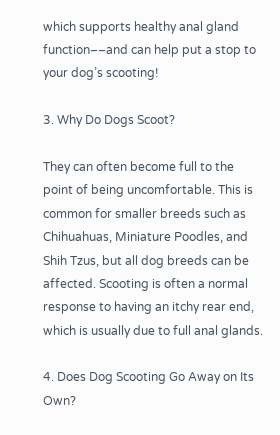which supports healthy anal gland function––and can help put a stop to your dog’s scooting!

3. Why Do Dogs Scoot?

They can often become full to the point of being uncomfortable. This is common for smaller breeds such as Chihuahuas, Miniature Poodles, and Shih Tzus, but all dog breeds can be affected. Scooting is often a normal response to having an itchy rear end, which is usually due to full anal glands.

4. Does Dog Scooting Go Away on Its Own?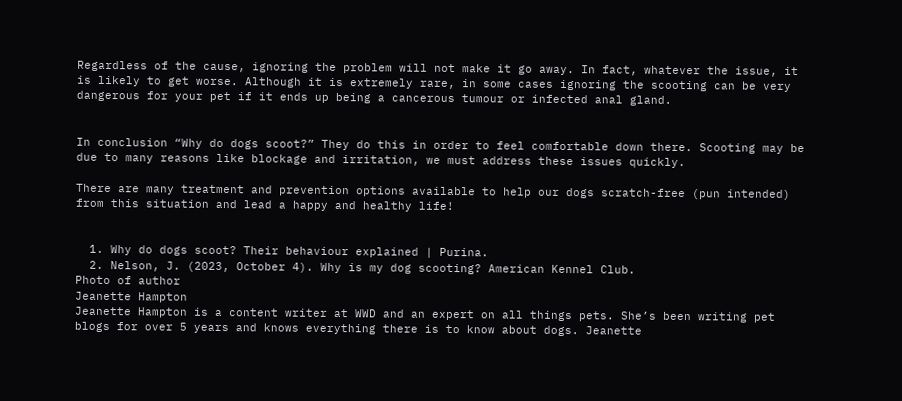Regardless of the cause, ignoring the problem will not make it go away. In fact, whatever the issue, it is likely to get worse. Although it is extremely rare, in some cases ignoring the scooting can be very dangerous for your pet if it ends up being a cancerous tumour or infected anal gland.


In conclusion “Why do dogs scoot?” They do this in order to feel comfortable down there. Scooting may be due to many reasons like blockage and irritation, we must address these issues quickly.

There are many treatment and prevention options available to help our dogs scratch-free (pun intended) from this situation and lead a happy and healthy life!


  1. Why do dogs scoot? Their behaviour explained | Purina.
  2. Nelson, J. (2023, October 4). Why is my dog scooting? American Kennel Club.
Photo of author
Jeanette Hampton
Jeanette Hampton is a content writer at WWD and an expert on all things pets. She’s been writing pet blogs for over 5 years and knows everything there is to know about dogs. Jeanette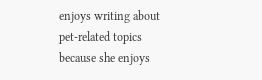enjoys writing about pet-related topics because she enjoys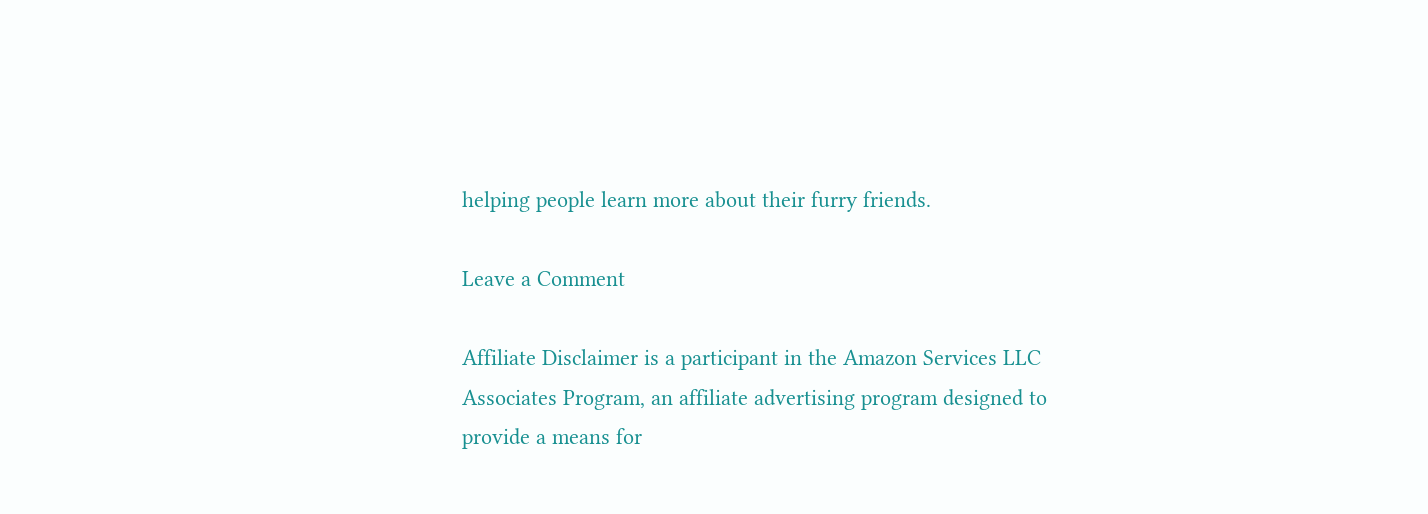helping people learn more about their furry friends.

Leave a Comment

Affiliate Disclaimer is a participant in the Amazon Services LLC Associates Program, an affiliate advertising program designed to provide a means for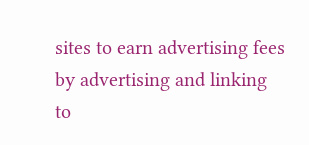sites to earn advertising fees by advertising and linking to